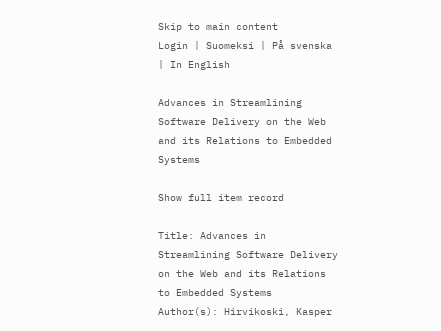Skip to main content
Login | Suomeksi | På svenska | In English

Advances in Streamlining Software Delivery on the Web and its Relations to Embedded Systems

Show full item record

Title: Advances in Streamlining Software Delivery on the Web and its Relations to Embedded Systems
Author(s): Hirvikoski, Kasper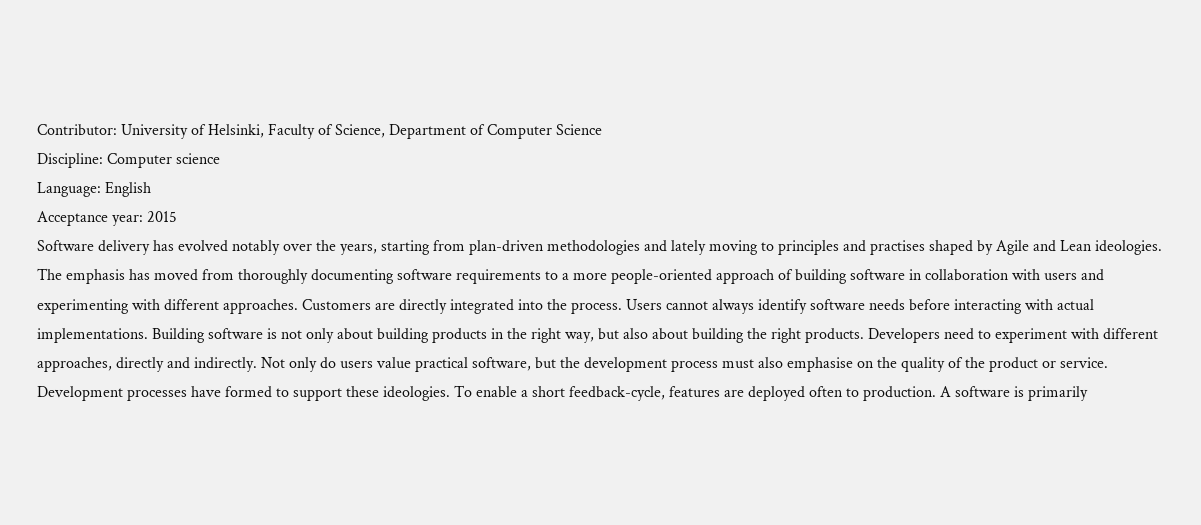Contributor: University of Helsinki, Faculty of Science, Department of Computer Science
Discipline: Computer science
Language: English
Acceptance year: 2015
Software delivery has evolved notably over the years, starting from plan-driven methodologies and lately moving to principles and practises shaped by Agile and Lean ideologies. The emphasis has moved from thoroughly documenting software requirements to a more people-oriented approach of building software in collaboration with users and experimenting with different approaches. Customers are directly integrated into the process. Users cannot always identify software needs before interacting with actual implementations. Building software is not only about building products in the right way, but also about building the right products. Developers need to experiment with different approaches, directly and indirectly. Not only do users value practical software, but the development process must also emphasise on the quality of the product or service. Development processes have formed to support these ideologies. To enable a short feedback-cycle, features are deployed often to production. A software is primarily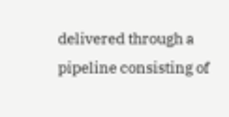delivered through a pipeline consisting of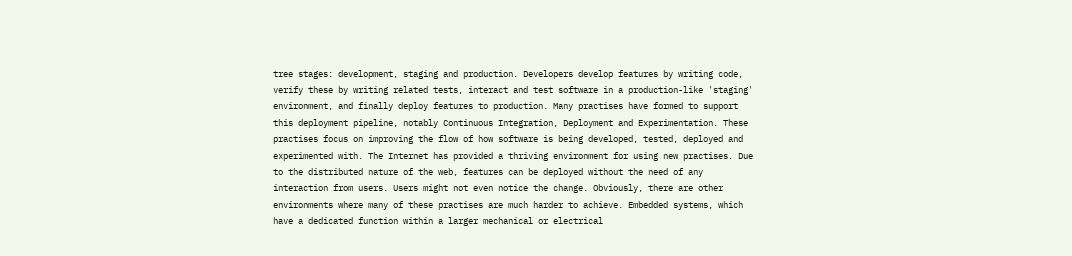tree stages: development, staging and production. Developers develop features by writing code, verify these by writing related tests, interact and test software in a production-like 'staging' environment, and finally deploy features to production. Many practises have formed to support this deployment pipeline, notably Continuous Integration, Deployment and Experimentation. These practises focus on improving the flow of how software is being developed, tested, deployed and experimented with. The Internet has provided a thriving environment for using new practises. Due to the distributed nature of the web, features can be deployed without the need of any interaction from users. Users might not even notice the change. Obviously, there are other environments where many of these practises are much harder to achieve. Embedded systems, which have a dedicated function within a larger mechanical or electrical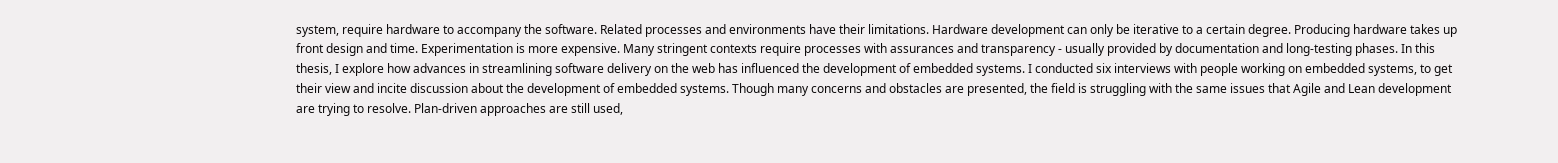system, require hardware to accompany the software. Related processes and environments have their limitations. Hardware development can only be iterative to a certain degree. Producing hardware takes up front design and time. Experimentation is more expensive. Many stringent contexts require processes with assurances and transparency - usually provided by documentation and long-testing phases. In this thesis, I explore how advances in streamlining software delivery on the web has influenced the development of embedded systems. I conducted six interviews with people working on embedded systems, to get their view and incite discussion about the development of embedded systems. Though many concerns and obstacles are presented, the field is struggling with the same issues that Agile and Lean development are trying to resolve. Plan-driven approaches are still used,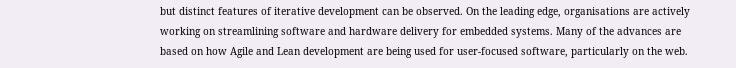but distinct features of iterative development can be observed. On the leading edge, organisations are actively working on streamlining software and hardware delivery for embedded systems. Many of the advances are based on how Agile and Lean development are being used for user-focused software, particularly on the web.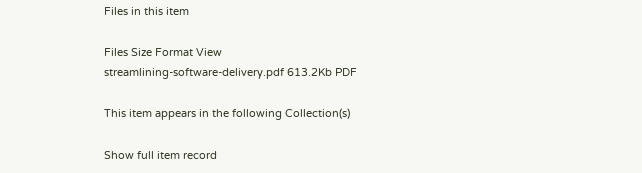Files in this item

Files Size Format View
streamlining-software-delivery.pdf 613.2Kb PDF

This item appears in the following Collection(s)

Show full item record